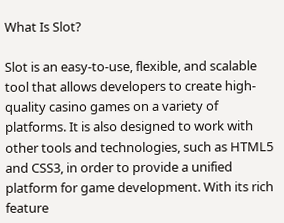What Is Slot?

Slot is an easy-to-use, flexible, and scalable tool that allows developers to create high-quality casino games on a variety of platforms. It is also designed to work with other tools and technologies, such as HTML5 and CSS3, in order to provide a unified platform for game development. With its rich feature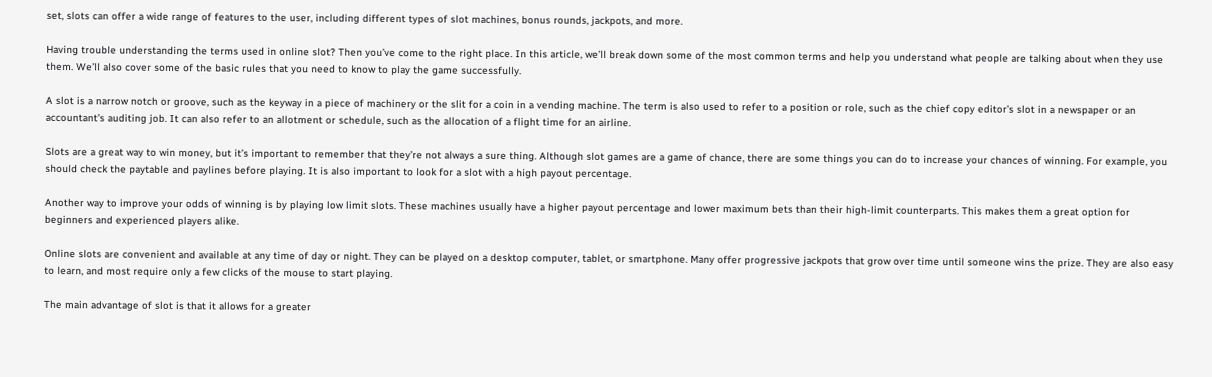set, slots can offer a wide range of features to the user, including different types of slot machines, bonus rounds, jackpots, and more.

Having trouble understanding the terms used in online slot? Then you’ve come to the right place. In this article, we’ll break down some of the most common terms and help you understand what people are talking about when they use them. We’ll also cover some of the basic rules that you need to know to play the game successfully.

A slot is a narrow notch or groove, such as the keyway in a piece of machinery or the slit for a coin in a vending machine. The term is also used to refer to a position or role, such as the chief copy editor’s slot in a newspaper or an accountant’s auditing job. It can also refer to an allotment or schedule, such as the allocation of a flight time for an airline.

Slots are a great way to win money, but it’s important to remember that they’re not always a sure thing. Although slot games are a game of chance, there are some things you can do to increase your chances of winning. For example, you should check the paytable and paylines before playing. It is also important to look for a slot with a high payout percentage.

Another way to improve your odds of winning is by playing low limit slots. These machines usually have a higher payout percentage and lower maximum bets than their high-limit counterparts. This makes them a great option for beginners and experienced players alike.

Online slots are convenient and available at any time of day or night. They can be played on a desktop computer, tablet, or smartphone. Many offer progressive jackpots that grow over time until someone wins the prize. They are also easy to learn, and most require only a few clicks of the mouse to start playing.

The main advantage of slot is that it allows for a greater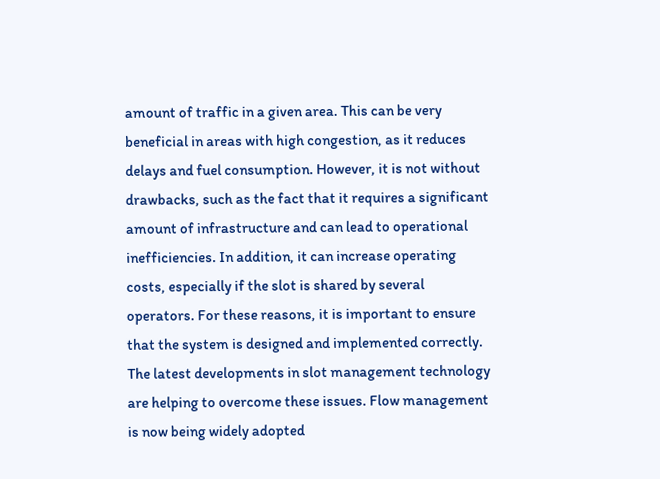amount of traffic in a given area. This can be very beneficial in areas with high congestion, as it reduces delays and fuel consumption. However, it is not without drawbacks, such as the fact that it requires a significant amount of infrastructure and can lead to operational inefficiencies. In addition, it can increase operating costs, especially if the slot is shared by several operators. For these reasons, it is important to ensure that the system is designed and implemented correctly. The latest developments in slot management technology are helping to overcome these issues. Flow management is now being widely adopted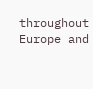throughout Europe and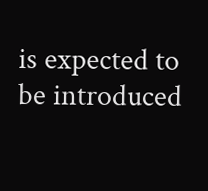is expected to be introduced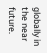globally in the near future.